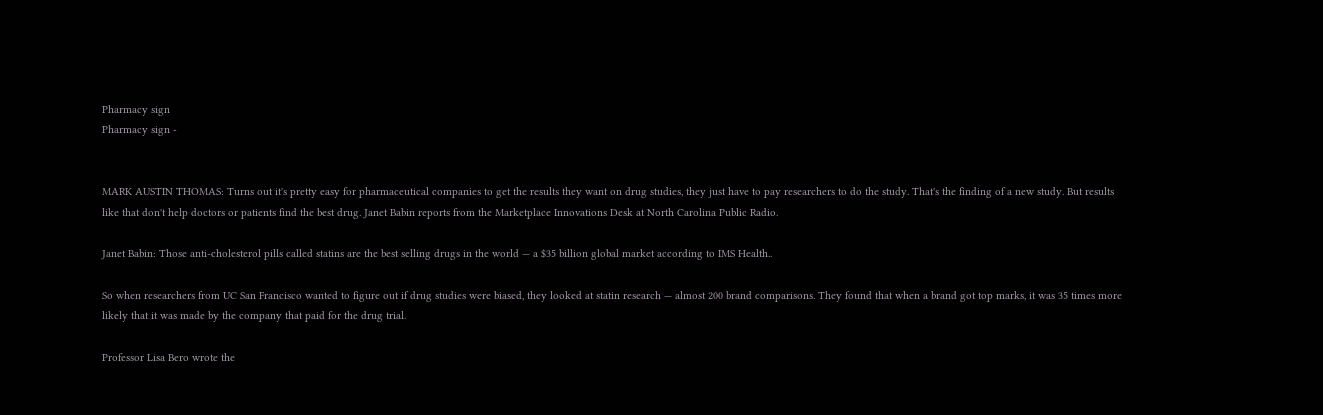Pharmacy sign
Pharmacy sign -


MARK AUSTIN THOMAS: Turns out it's pretty easy for pharmaceutical companies to get the results they want on drug studies, they just have to pay researchers to do the study. That's the finding of a new study. But results like that don't help doctors or patients find the best drug. Janet Babin reports from the Marketplace Innovations Desk at North Carolina Public Radio.

Janet Babin: Those anti-cholesterol pills called statins are the best selling drugs in the world — a $35 billion global market according to IMS Health..

So when researchers from UC San Francisco wanted to figure out if drug studies were biased, they looked at statin research — almost 200 brand comparisons. They found that when a brand got top marks, it was 35 times more likely that it was made by the company that paid for the drug trial.

Professor Lisa Bero wrote the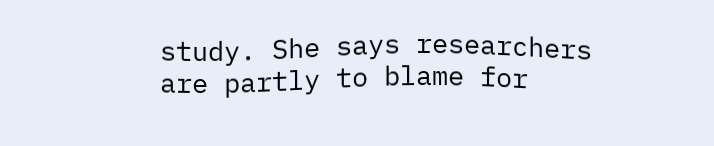study. She says researchers are partly to blame for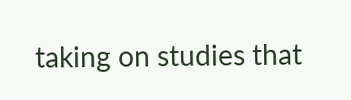taking on studies that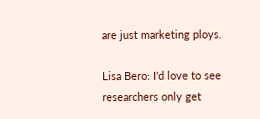are just marketing ploys.

Lisa Bero: I'd love to see researchers only get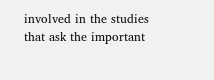involved in the studies that ask the important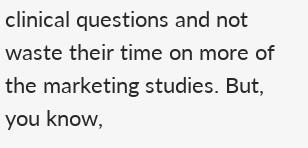clinical questions and not waste their time on more of the marketing studies. But, you know,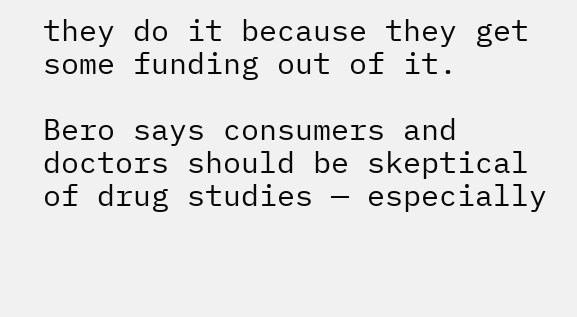they do it because they get some funding out of it.

Bero says consumers and doctors should be skeptical of drug studies — especially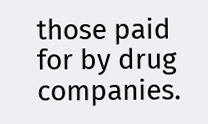those paid for by drug companies.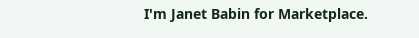I'm Janet Babin for Marketplace.